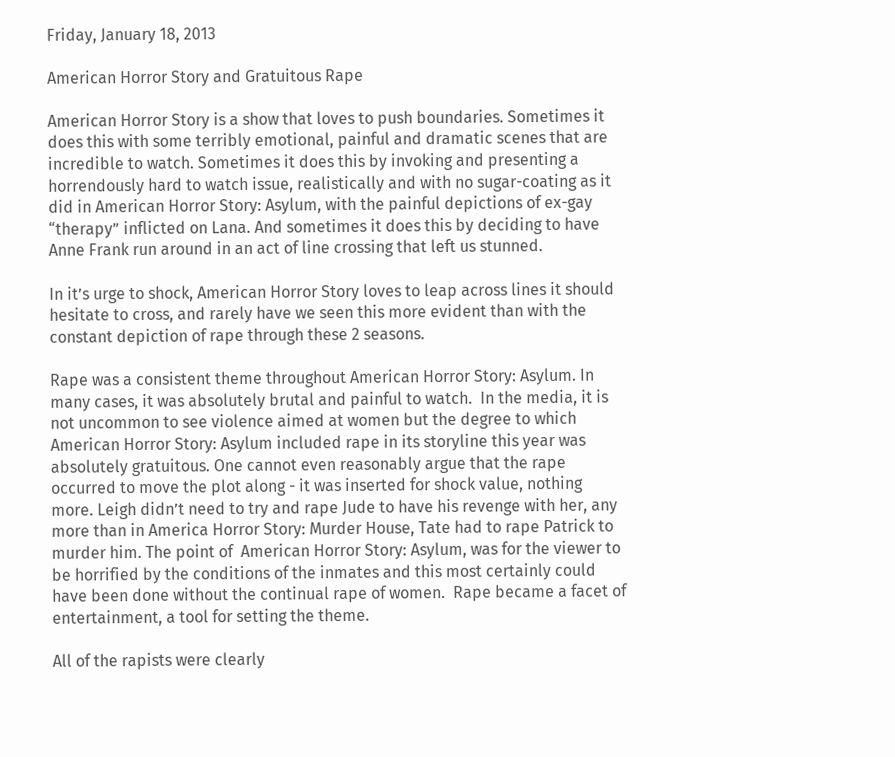Friday, January 18, 2013

American Horror Story and Gratuitous Rape

American Horror Story is a show that loves to push boundaries. Sometimes it does this with some terribly emotional, painful and dramatic scenes that are incredible to watch. Sometimes it does this by invoking and presenting a horrendously hard to watch issue, realistically and with no sugar-coating as it did in American Horror Story: Asylum, with the painful depictions of ex-gay “therapy” inflicted on Lana. And sometimes it does this by deciding to have Anne Frank run around in an act of line crossing that left us stunned.

In it’s urge to shock, American Horror Story loves to leap across lines it should hesitate to cross, and rarely have we seen this more evident than with the constant depiction of rape through these 2 seasons.

Rape was a consistent theme throughout American Horror Story: Asylum. In many cases, it was absolutely brutal and painful to watch.  In the media, it is not uncommon to see violence aimed at women but the degree to which American Horror Story: Asylum included rape in its storyline this year was absolutely gratuitous. One cannot even reasonably argue that the rape occurred to move the plot along - it was inserted for shock value, nothing more. Leigh didn’t need to try and rape Jude to have his revenge with her, any more than in America Horror Story: Murder House, Tate had to rape Patrick to murder him. The point of  American Horror Story: Asylum, was for the viewer to be horrified by the conditions of the inmates and this most certainly could have been done without the continual rape of women.  Rape became a facet of entertainment, a tool for setting the theme.

All of the rapists were clearly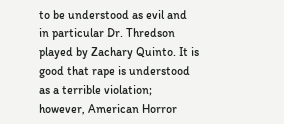to be understood as evil and in particular Dr. Thredson played by Zachary Quinto. It is good that rape is understood as a terrible violation; however, American Horror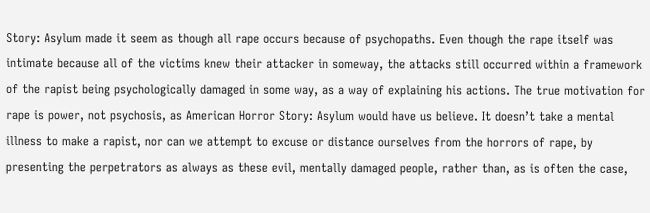Story: Asylum made it seem as though all rape occurs because of psychopaths. Even though the rape itself was intimate because all of the victims knew their attacker in someway, the attacks still occurred within a framework of the rapist being psychologically damaged in some way, as a way of explaining his actions. The true motivation for rape is power, not psychosis, as American Horror Story: Asylum would have us believe. It doesn’t take a mental illness to make a rapist, nor can we attempt to excuse or distance ourselves from the horrors of rape, by presenting the perpetrators as always as these evil, mentally damaged people, rather than, as is often the case,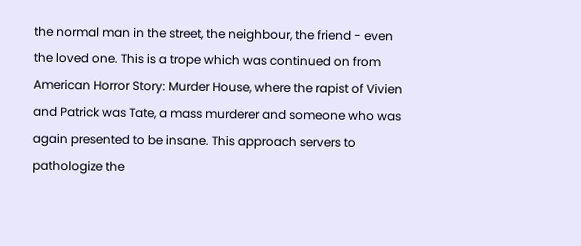the normal man in the street, the neighbour, the friend - even the loved one. This is a trope which was continued on from  American Horror Story: Murder House, where the rapist of Vivien and Patrick was Tate, a mass murderer and someone who was again presented to be insane. This approach servers to pathologize the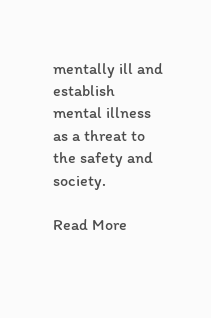mentally ill and establish mental illness as a threat to the safety and society.

Read More